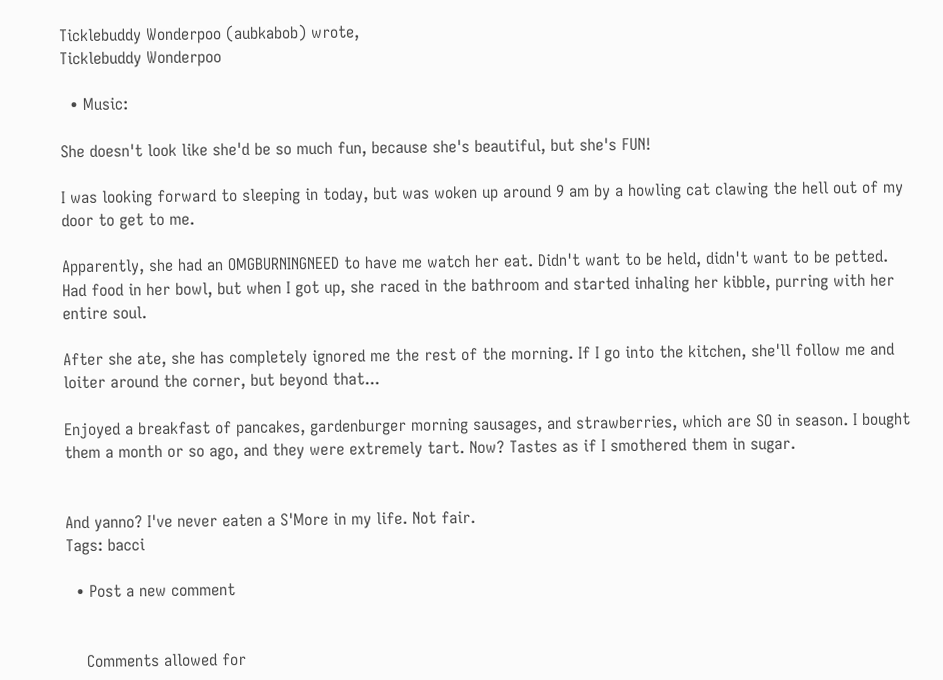Ticklebuddy Wonderpoo (aubkabob) wrote,
Ticklebuddy Wonderpoo

  • Music:

She doesn't look like she'd be so much fun, because she's beautiful, but she's FUN!

I was looking forward to sleeping in today, but was woken up around 9 am by a howling cat clawing the hell out of my door to get to me.

Apparently, she had an OMGBURNINGNEED to have me watch her eat. Didn't want to be held, didn't want to be petted. Had food in her bowl, but when I got up, she raced in the bathroom and started inhaling her kibble, purring with her entire soul.

After she ate, she has completely ignored me the rest of the morning. If I go into the kitchen, she'll follow me and loiter around the corner, but beyond that...

Enjoyed a breakfast of pancakes, gardenburger morning sausages, and strawberries, which are SO in season. I bought them a month or so ago, and they were extremely tart. Now? Tastes as if I smothered them in sugar.


And yanno? I've never eaten a S'More in my life. Not fair.
Tags: bacci

  • Post a new comment


    Comments allowed for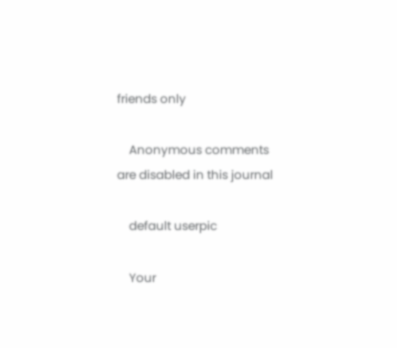friends only

    Anonymous comments are disabled in this journal

    default userpic

    Your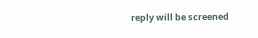reply will be screened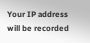Your IP address will be recorded